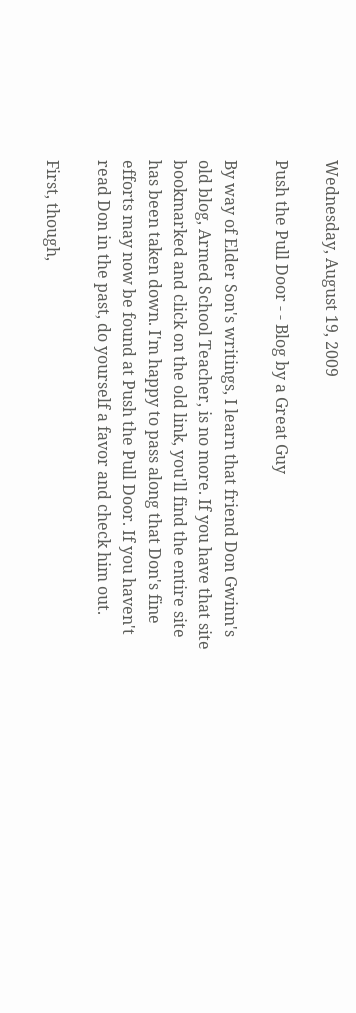Wednesday, August 19, 2009

Push the Pull Door - - Blog by a Great Guy

By way of Elder Son's writings, I learn that friend Don Gwinn's old blog, Armed School Teacher, is no more. If you have that site bookmarked and click on the old link, you'll find the entire site has been taken down. I'm happy to pass along that Don's fine efforts may now be found at Push the Pull Door. If you haven't read Don in the past, do yourself a favor and check him out.

First, though,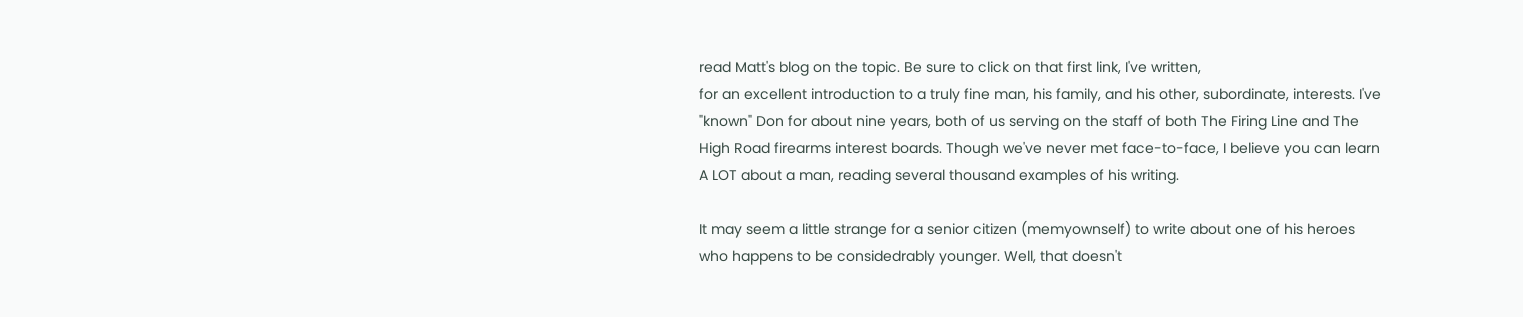read Matt's blog on the topic. Be sure to click on that first link, I've written,
for an excellent introduction to a truly fine man, his family, and his other, subordinate, interests. I've "known" Don for about nine years, both of us serving on the staff of both The Firing Line and The High Road firearms interest boards. Though we've never met face-to-face, I believe you can learn A LOT about a man, reading several thousand examples of his writing.

It may seem a little strange for a senior citizen (memyownself) to write about one of his heroes who happens to be considedrably younger. Well, that doesn't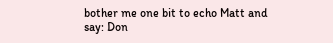bother me one bit to echo Matt and say: Don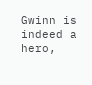Gwinn is indeed a hero,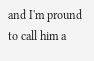and I'm pround to call him a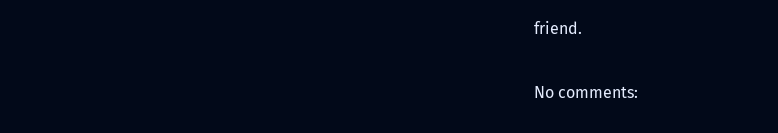friend.

No comments: